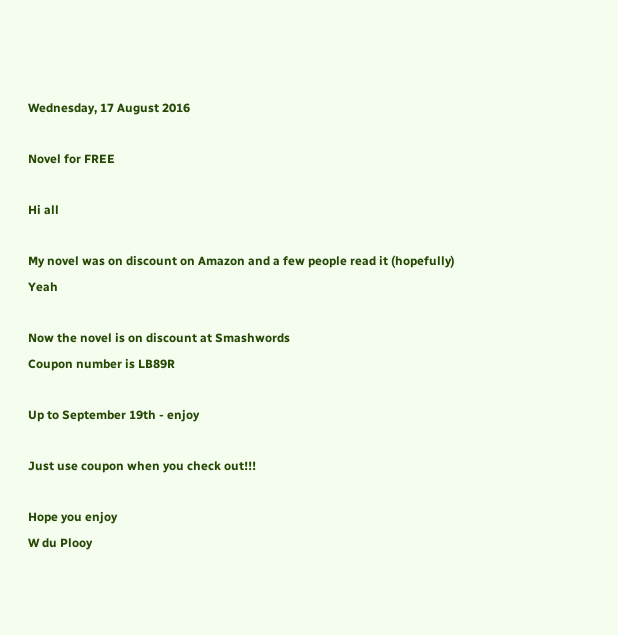Wednesday, 17 August 2016

Novel for FREE

Hi all

My novel was on discount on Amazon and a few people read it (hopefully) Yeah

Now the novel is on discount at Smashwords
Coupon number is LB89R

Up to September 19th - enjoy

Just use coupon when you check out!!!

Hope you enjoy
W du Plooy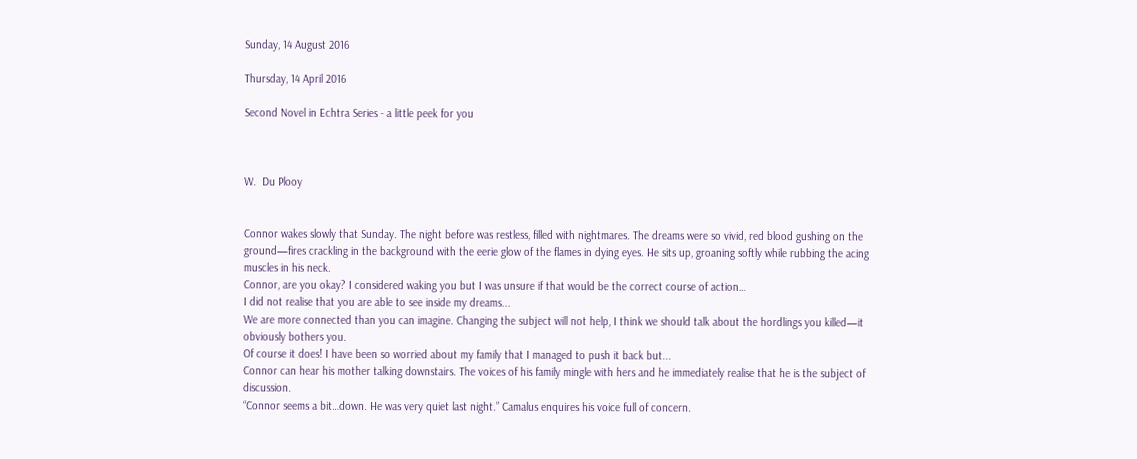Sunday, 14 August 2016

Thursday, 14 April 2016

Second Novel in Echtra Series - a little peek for you



W.  Du Plooy


Connor wakes slowly that Sunday. The night before was restless, filled with nightmares. The dreams were so vivid, red blood gushing on the ground—fires crackling in the background with the eerie glow of the flames in dying eyes. He sits up, groaning softly while rubbing the acing muscles in his neck.
Connor, are you okay? I considered waking you but I was unsure if that would be the correct course of action…
I did not realise that you are able to see inside my dreams...
We are more connected than you can imagine. Changing the subject will not help, I think we should talk about the hordlings you killed—it obviously bothers you.
Of course it does! I have been so worried about my family that I managed to push it back but...
Connor can hear his mother talking downstairs. The voices of his family mingle with hers and he immediately realise that he is the subject of discussion.
“Connor seems a bit…down. He was very quiet last night.” Camalus enquires his voice full of concern.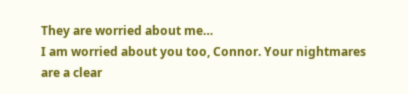They are worried about me…
I am worried about you too, Connor. Your nightmares are a clear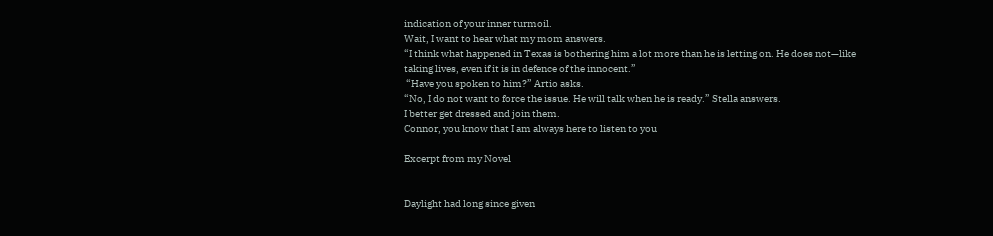indication of your inner turmoil.
Wait, I want to hear what my mom answers.
“I think what happened in Texas is bothering him a lot more than he is letting on. He does not—like taking lives, even if it is in defence of the innocent.”
 “Have you spoken to him?” Artio asks.
“No, I do not want to force the issue. He will talk when he is ready.” Stella answers.
I better get dressed and join them.
Connor, you know that I am always here to listen to you

Excerpt from my Novel


Daylight had long since given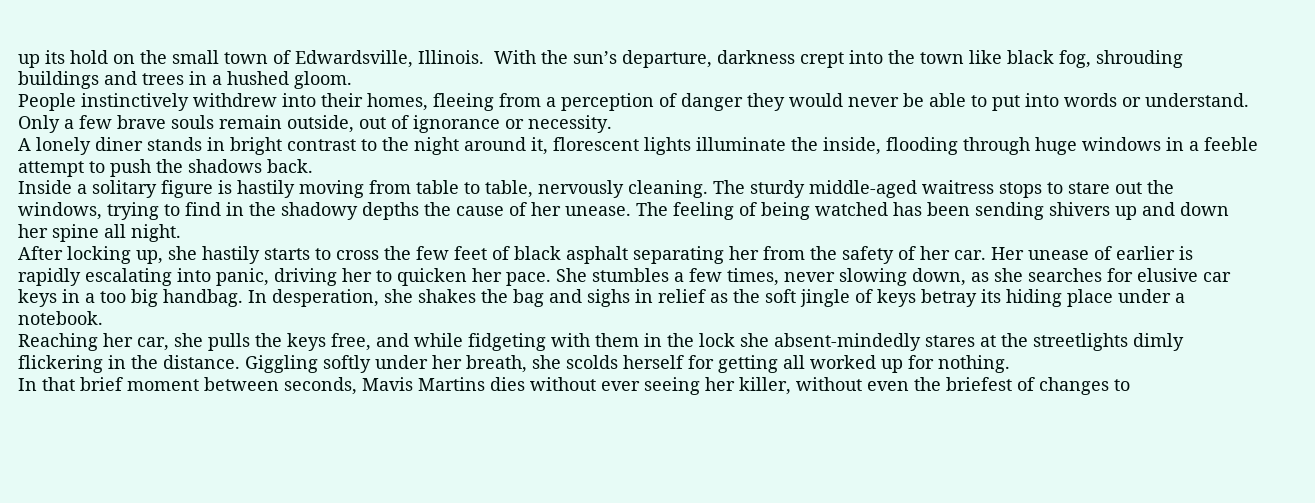up its hold on the small town of Edwardsville, Illinois.  With the sun’s departure, darkness crept into the town like black fog, shrouding buildings and trees in a hushed gloom.
People instinctively withdrew into their homes, fleeing from a perception of danger they would never be able to put into words or understand. Only a few brave souls remain outside, out of ignorance or necessity.
A lonely diner stands in bright contrast to the night around it, florescent lights illuminate the inside, flooding through huge windows in a feeble attempt to push the shadows back.
Inside a solitary figure is hastily moving from table to table, nervously cleaning. The sturdy middle-aged waitress stops to stare out the windows, trying to find in the shadowy depths the cause of her unease. The feeling of being watched has been sending shivers up and down her spine all night.
After locking up, she hastily starts to cross the few feet of black asphalt separating her from the safety of her car. Her unease of earlier is rapidly escalating into panic, driving her to quicken her pace. She stumbles a few times, never slowing down, as she searches for elusive car keys in a too big handbag. In desperation, she shakes the bag and sighs in relief as the soft jingle of keys betray its hiding place under a notebook.
Reaching her car, she pulls the keys free, and while fidgeting with them in the lock she absent-mindedly stares at the streetlights dimly flickering in the distance. Giggling softly under her breath, she scolds herself for getting all worked up for nothing.
In that brief moment between seconds, Mavis Martins dies without ever seeing her killer, without even the briefest of changes to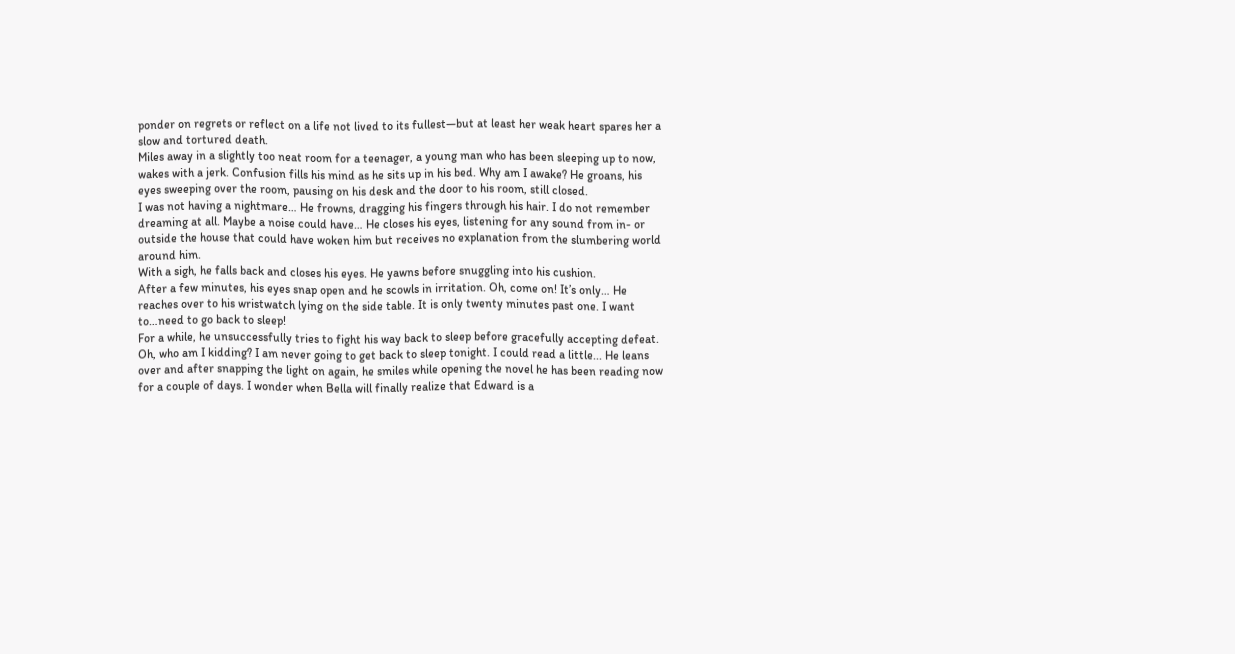ponder on regrets or reflect on a life not lived to its fullest—but at least her weak heart spares her a slow and tortured death.
Miles away in a slightly too neat room for a teenager, a young man who has been sleeping up to now, wakes with a jerk. Confusion fills his mind as he sits up in his bed. Why am I awake? He groans, his eyes sweeping over the room, pausing on his desk and the door to his room, still closed.
I was not having a nightmare… He frowns, dragging his fingers through his hair. I do not remember dreaming at all. Maybe a noise could have… He closes his eyes, listening for any sound from in- or outside the house that could have woken him but receives no explanation from the slumbering world around him.
With a sigh, he falls back and closes his eyes. He yawns before snuggling into his cushion.
After a few minutes, his eyes snap open and he scowls in irritation. Oh, come on! It’s only… He reaches over to his wristwatch lying on the side table. It is only twenty minutes past one. I want to…need to go back to sleep!
For a while, he unsuccessfully tries to fight his way back to sleep before gracefully accepting defeat. Oh, who am I kidding? I am never going to get back to sleep tonight. I could read a little... He leans over and after snapping the light on again, he smiles while opening the novel he has been reading now for a couple of days. I wonder when Bella will finally realize that Edward is a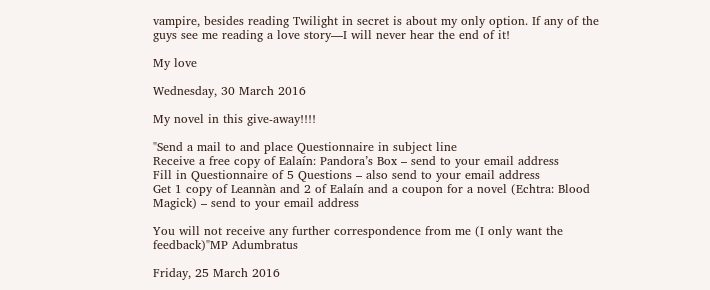vampire, besides reading Twilight in secret is about my only option. If any of the guys see me reading a love story—I will never hear the end of it!

My love

Wednesday, 30 March 2016

My novel in this give-away!!!!

"Send a mail to and place Questionnaire in subject line
Receive a free copy of Ealaín: Pandora’s Box – send to your email address
Fill in Questionnaire of 5 Questions – also send to your email address
Get 1 copy of Leannàn and 2 of Ealaín and a coupon for a novel (Echtra: Blood Magick) – send to your email address

You will not receive any further correspondence from me (I only want the feedback)"MP Adumbratus

Friday, 25 March 2016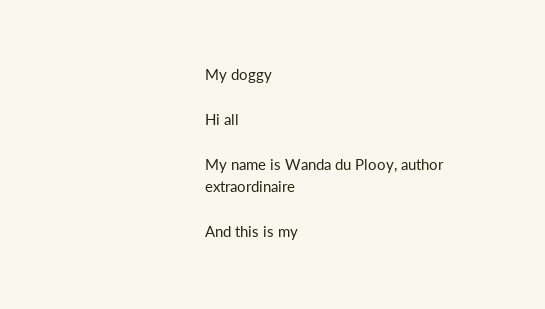My doggy

Hi all

My name is Wanda du Plooy, author extraordinaire

And this is my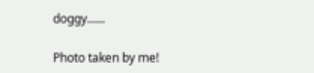doggy......

Photo taken by me!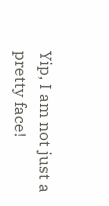Yip, I am not just a pretty face!